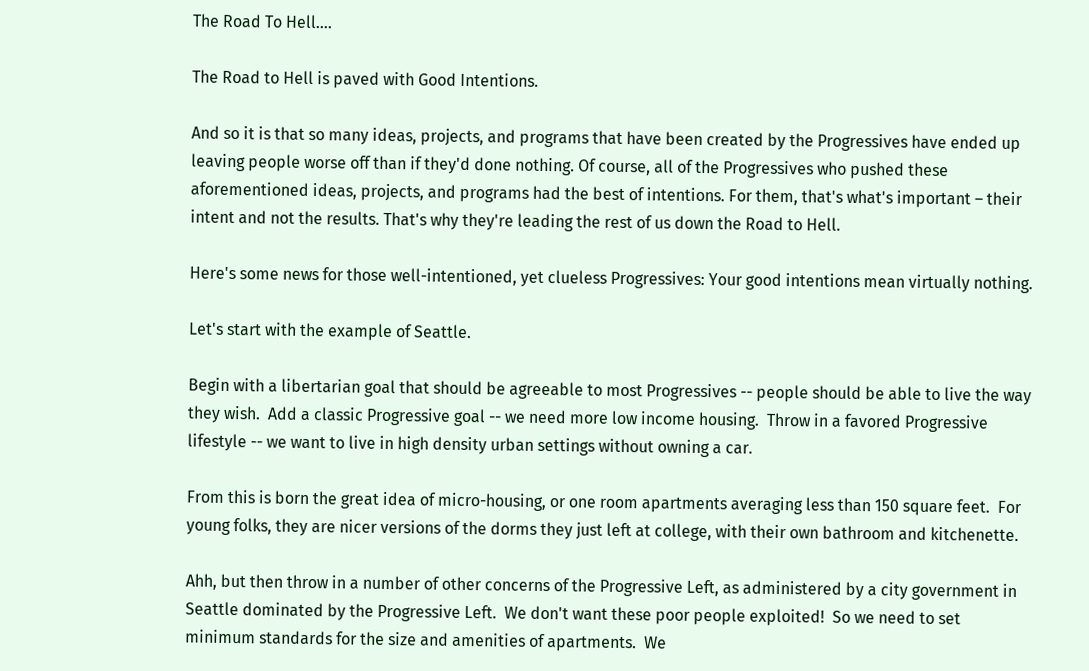The Road To Hell....

The Road to Hell is paved with Good Intentions.

And so it is that so many ideas, projects, and programs that have been created by the Progressives have ended up leaving people worse off than if they'd done nothing. Of course, all of the Progressives who pushed these aforementioned ideas, projects, and programs had the best of intentions. For them, that's what's important – their intent and not the results. That's why they're leading the rest of us down the Road to Hell.

Here's some news for those well-intentioned, yet clueless Progressives: Your good intentions mean virtually nothing.

Let's start with the example of Seattle.

Begin with a libertarian goal that should be agreeable to most Progressives -- people should be able to live the way they wish.  Add a classic Progressive goal -- we need more low income housing.  Throw in a favored Progressive lifestyle -- we want to live in high density urban settings without owning a car.

From this is born the great idea of micro-housing, or one room apartments averaging less than 150 square feet.  For young folks, they are nicer versions of the dorms they just left at college, with their own bathroom and kitchenette.

Ahh, but then throw in a number of other concerns of the Progressive Left, as administered by a city government in Seattle dominated by the Progressive Left.  We don't want these poor people exploited!  So we need to set minimum standards for the size and amenities of apartments.  We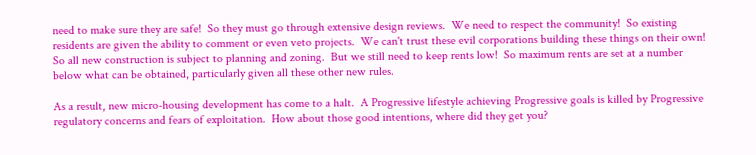need to make sure they are safe!  So they must go through extensive design reviews.  We need to respect the community!  So existing residents are given the ability to comment or even veto projects.  We can't trust these evil corporations building these things on their own!  So all new construction is subject to planning and zoning.  But we still need to keep rents low!  So maximum rents are set at a number below what can be obtained, particularly given all these other new rules.

As a result, new micro-housing development has come to a halt.  A Progressive lifestyle achieving Progressive goals is killed by Progressive regulatory concerns and fears of exploitation.  How about those good intentions, where did they get you?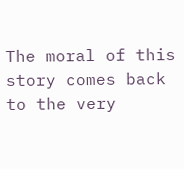The moral of this story comes back to the very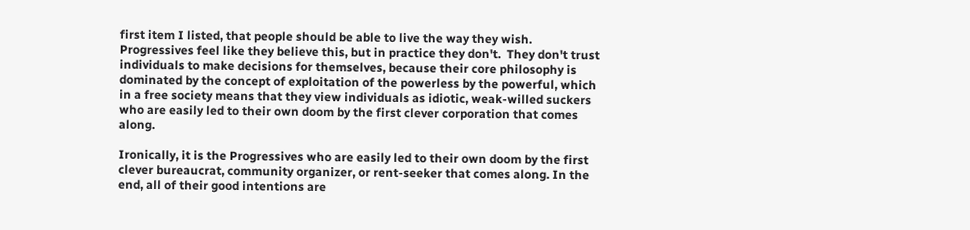first item I listed, that people should be able to live the way they wish.  Progressives feel like they believe this, but in practice they don't.  They don't trust individuals to make decisions for themselves, because their core philosophy is dominated by the concept of exploitation of the powerless by the powerful, which in a free society means that they view individuals as idiotic, weak-willed suckers who are easily led to their own doom by the first clever corporation that comes along.

Ironically, it is the Progressives who are easily led to their own doom by the first clever bureaucrat, community organizer, or rent-seeker that comes along. In the end, all of their good intentions are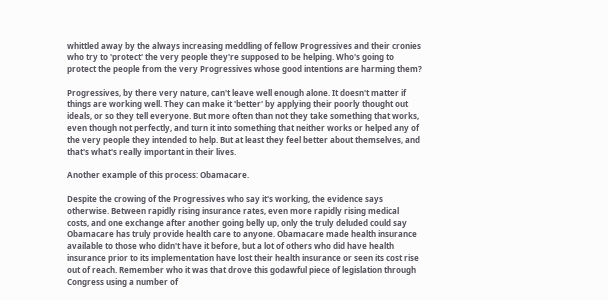whittled away by the always increasing meddling of fellow Progressives and their cronies who try to 'protect' the very people they're supposed to be helping. Who's going to protect the people from the very Progressives whose good intentions are harming them?

Progressives, by there very nature, can't leave well enough alone. It doesn't matter if things are working well. They can make it 'better' by applying their poorly thought out ideals, or so they tell everyone. But more often than not they take something that works, even though not perfectly, and turn it into something that neither works or helped any of the very people they intended to help. But at least they feel better about themselves, and that's what's really important in their lives.

Another example of this process: Obamacare.

Despite the crowing of the Progressives who say it's working, the evidence says otherwise. Between rapidly rising insurance rates, even more rapidly rising medical costs, and one exchange after another going belly up, only the truly deluded could say Obamacare has truly provide health care to anyone. Obamacare made health insurance available to those who didn't have it before, but a lot of others who did have health insurance prior to its implementation have lost their health insurance or seen its cost rise out of reach. Remember who it was that drove this godawful piece of legislation through Congress using a number of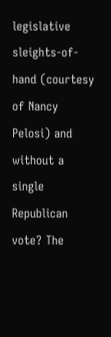legislative sleights-of-hand (courtesy of Nancy Pelosi) and without a single Republican vote? The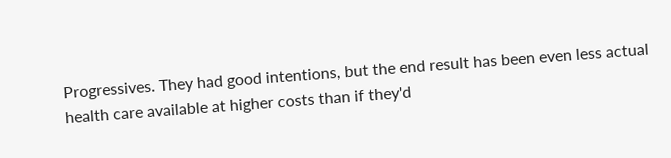Progressives. They had good intentions, but the end result has been even less actual health care available at higher costs than if they'd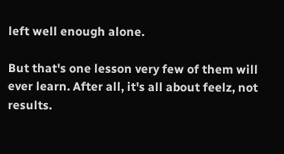left well enough alone.

But that's one lesson very few of them will ever learn. After all, it's all about feelz, not results.